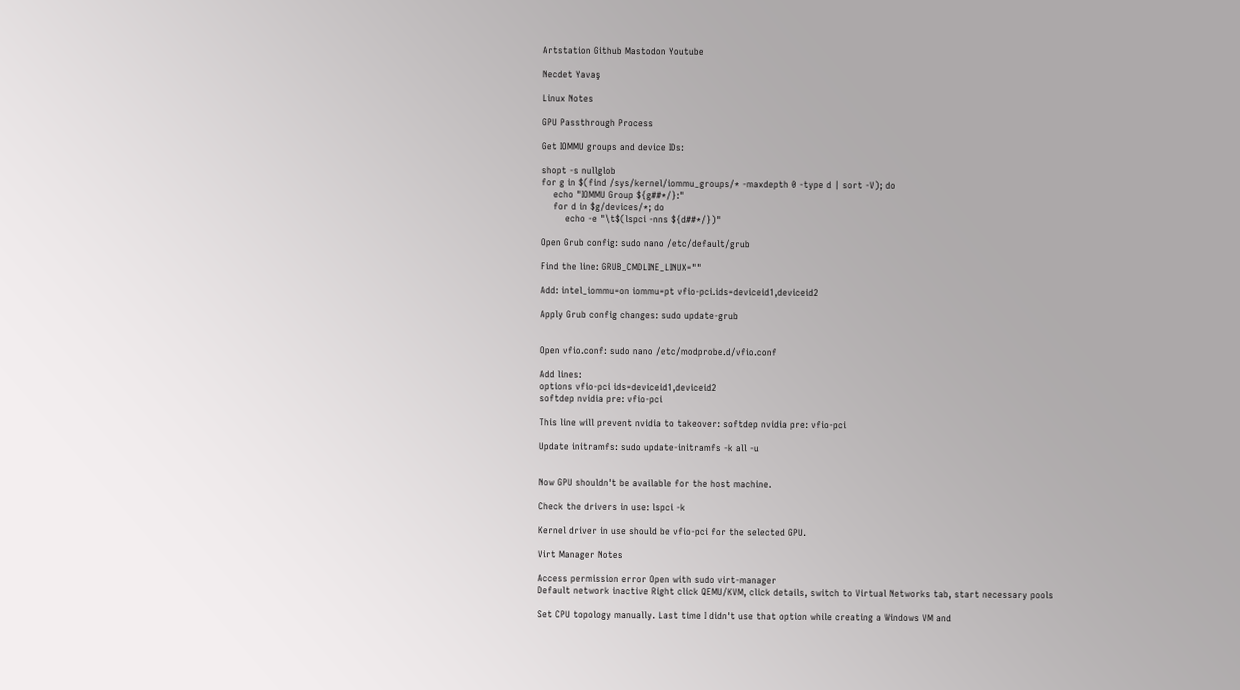Artstation Github Mastodon Youtube

Necdet Yavaş

Linux Notes

GPU Passthrough Process

Get IOMMU groups and device IDs:

shopt -s nullglob
for g in $(find /sys/kernel/iommu_groups/* -maxdepth 0 -type d | sort -V); do
    echo "IOMMU Group ${g##*/}:"
    for d in $g/devices/*; do
        echo -e "\t$(lspci -nns ${d##*/})"

Open Grub config: sudo nano /etc/default/grub

Find the line: GRUB_CMDLINE_LINUX=""

Add: intel_iommu=on iommu=pt vfio-pci.ids=deviceid1,deviceid2

Apply Grub config changes: sudo update-grub


Open vfio.conf: sudo nano /etc/modprobe.d/vfio.conf

Add lines:
options vfio-pci ids=deviceid1,deviceid2
softdep nvidia pre: vfio-pci

This line will prevent nvidia to takeover: softdep nvidia pre: vfio-pci

Update initramfs: sudo update-initramfs -k all -u


Now GPU shouldn't be available for the host machine.

Check the drivers in use: lspci -k

Kernel driver in use should be vfio-pci for the selected GPU.

Virt Manager Notes

Access permission error Open with sudo virt-manager
Default network inactive Right click QEMU/KVM, click details, switch to Virtual Networks tab, start necessary pools

Set CPU topology manually. Last time I didn't use that option while creating a Windows VM and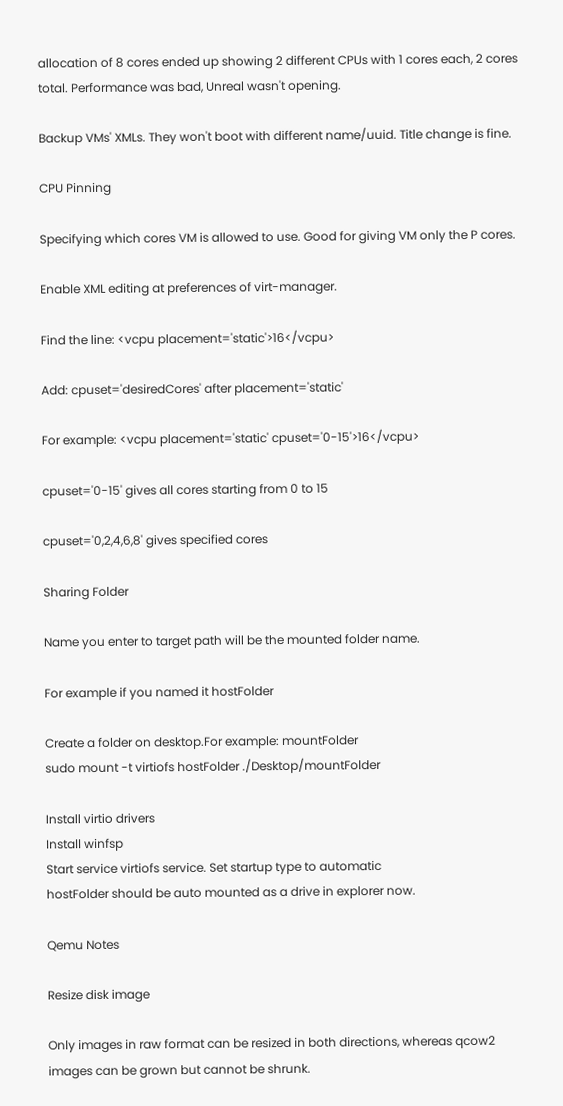allocation of 8 cores ended up showing 2 different CPUs with 1 cores each, 2 cores total. Performance was bad, Unreal wasn't opening.

Backup VMs' XMLs. They won't boot with different name/uuid. Title change is fine.

CPU Pinning

Specifying which cores VM is allowed to use. Good for giving VM only the P cores.

Enable XML editing at preferences of virt-manager.

Find the line: <vcpu placement='static'>16</vcpu>

Add: cpuset='desiredCores' after placement='static'

For example: <vcpu placement='static' cpuset='0-15'>16</vcpu>

cpuset='0-15' gives all cores starting from 0 to 15

cpuset='0,2,4,6,8' gives specified cores

Sharing Folder

Name you enter to target path will be the mounted folder name.

For example if you named it hostFolder

Create a folder on desktop.For example: mountFolder
sudo mount -t virtiofs hostFolder ./Desktop/mountFolder

Install virtio drivers
Install winfsp
Start service virtiofs service. Set startup type to automatic
hostFolder should be auto mounted as a drive in explorer now.

Qemu Notes

Resize disk image

Only images in raw format can be resized in both directions, whereas qcow2 images can be grown but cannot be shrunk.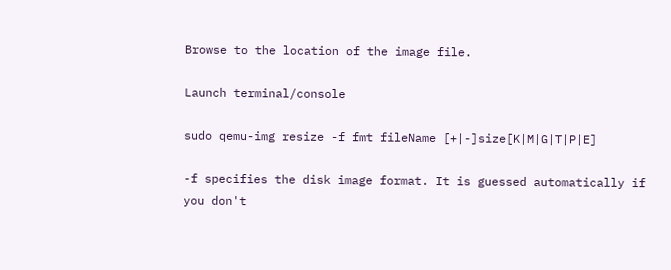Browse to the location of the image file.

Launch terminal/console

sudo qemu-img resize -f fmt fileName [+|-]size[K|M|G|T|P|E]

-f specifies the disk image format. It is guessed automatically if you don't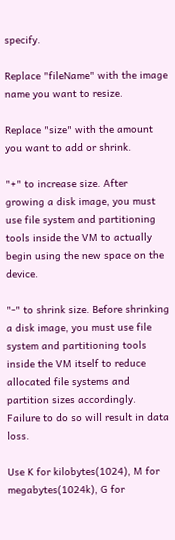specify.

Replace "fileName" with the image name you want to resize.

Replace "size" with the amount you want to add or shrink.

"+" to increase size. After growing a disk image, you must use file system and partitioning tools inside the VM to actually begin using the new space on the device.

"-" to shrink size. Before shrinking a disk image, you must use file system and partitioning tools inside the VM itself to reduce allocated file systems and partition sizes accordingly. Failure to do so will result in data loss.

Use K for kilobytes(1024), M for megabytes(1024k), G for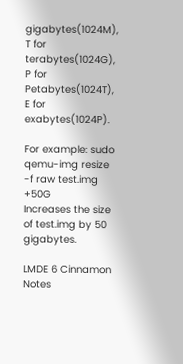gigabytes(1024M), T for terabytes(1024G), P for Petabytes(1024T), E for exabytes(1024P).

For example: sudo qemu-img resize -f raw test.img +50G
Increases the size of test.img by 50 gigabytes.

LMDE 6 Cinnamon Notes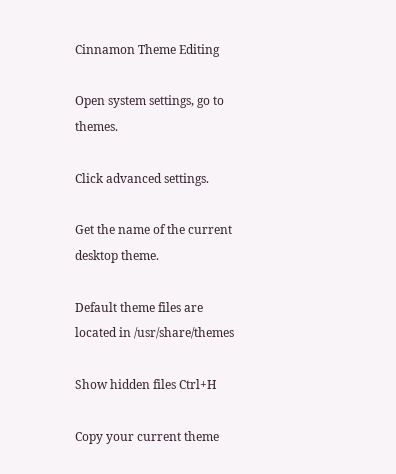Cinnamon Theme Editing

Open system settings, go to themes.

Click advanced settings.

Get the name of the current desktop theme.

Default theme files are located in /usr/share/themes

Show hidden files Ctrl+H

Copy your current theme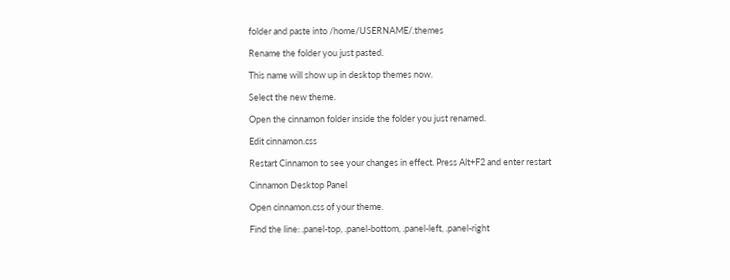folder and paste into /home/USERNAME/.themes

Rename the folder you just pasted.

This name will show up in desktop themes now.

Select the new theme.

Open the cinnamon folder inside the folder you just renamed.

Edit cinnamon.css

Restart Cinnamon to see your changes in effect. Press Alt+F2 and enter restart

Cinnamon Desktop Panel

Open cinnamon.css of your theme.

Find the line: .panel-top, .panel-bottom, .panel-left, .panel-right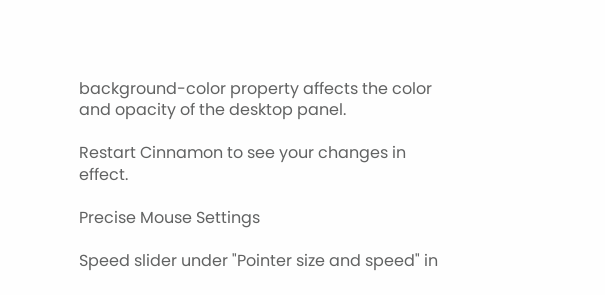background-color property affects the color and opacity of the desktop panel.

Restart Cinnamon to see your changes in effect.

Precise Mouse Settings

Speed slider under "Pointer size and speed" in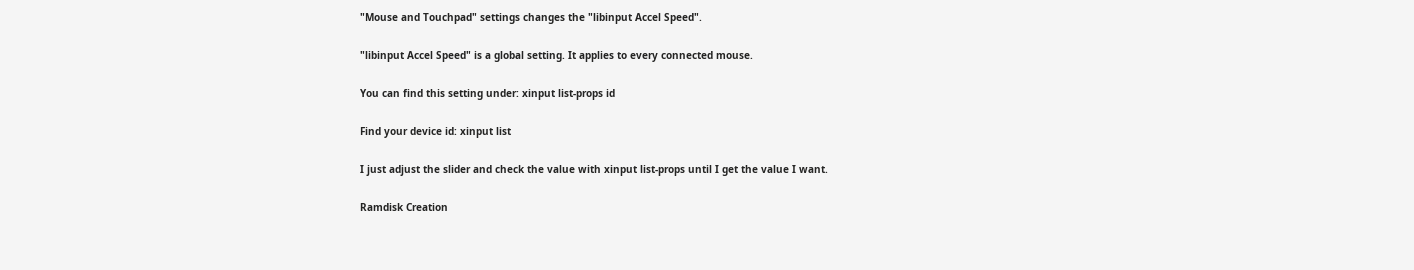"Mouse and Touchpad" settings changes the "libinput Accel Speed".

"libinput Accel Speed" is a global setting. It applies to every connected mouse.

You can find this setting under: xinput list-props id

Find your device id: xinput list

I just adjust the slider and check the value with xinput list-props until I get the value I want.

Ramdisk Creation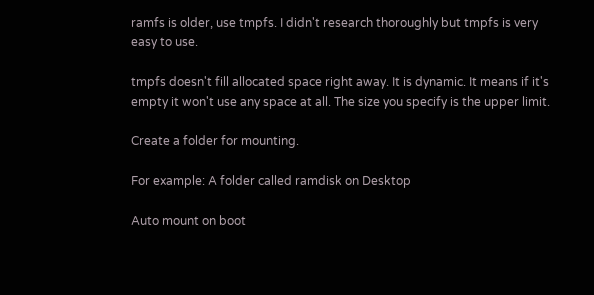ramfs is older, use tmpfs. I didn't research thoroughly but tmpfs is very easy to use.

tmpfs doesn't fill allocated space right away. It is dynamic. It means if it's empty it won't use any space at all. The size you specify is the upper limit.

Create a folder for mounting.

For example: A folder called ramdisk on Desktop

Auto mount on boot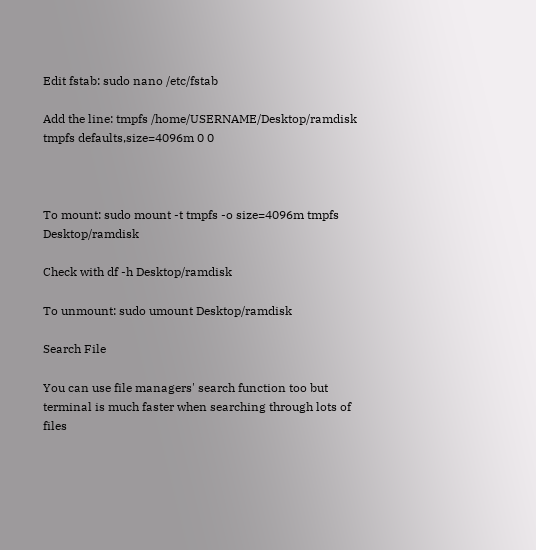Edit fstab: sudo nano /etc/fstab

Add the line: tmpfs /home/USERNAME/Desktop/ramdisk tmpfs defaults,size=4096m 0 0



To mount: sudo mount -t tmpfs -o size=4096m tmpfs Desktop/ramdisk

Check with df -h Desktop/ramdisk

To unmount: sudo umount Desktop/ramdisk

Search File

You can use file managers' search function too but terminal is much faster when searching through lots of files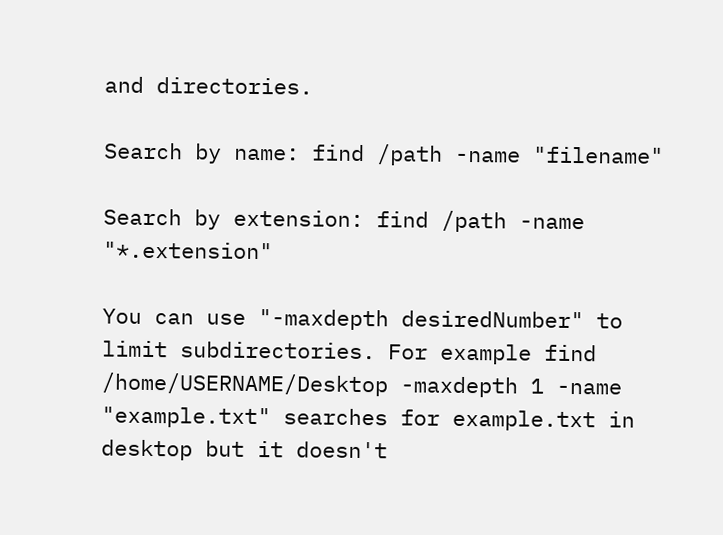and directories.

Search by name: find /path -name "filename"

Search by extension: find /path -name "*.extension"

You can use "-maxdepth desiredNumber" to limit subdirectories. For example find /home/USERNAME/Desktop -maxdepth 1 -name "example.txt" searches for example.txt in desktop but it doesn't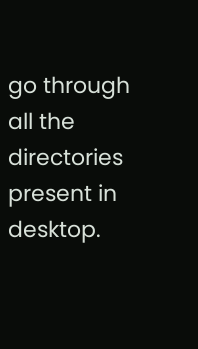go through all the directories present in desktop.